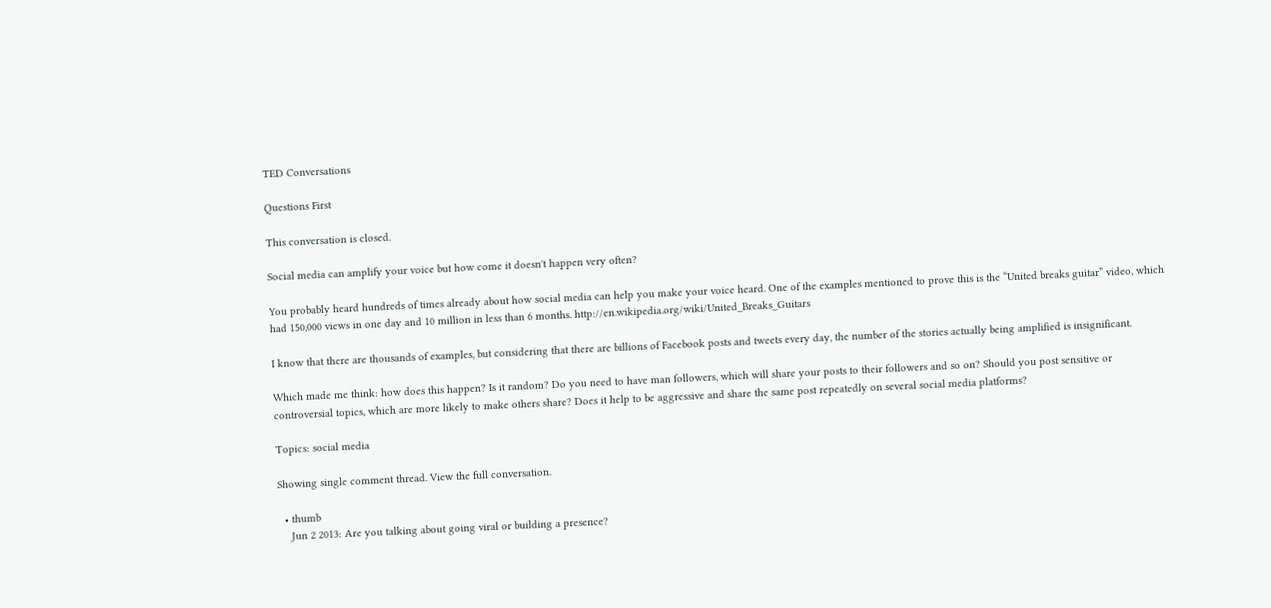TED Conversations

Questions First

This conversation is closed.

Social media can amplify your voice but how come it doesn't happen very often?

You probably heard hundreds of times already about how social media can help you make your voice heard. One of the examples mentioned to prove this is the “United breaks guitar” video, which had 150,000 views in one day and 10 million in less than 6 months. http://en.wikipedia.org/wiki/United_Breaks_Guitars

I know that there are thousands of examples, but considering that there are billions of Facebook posts and tweets every day, the number of the stories actually being amplified is insignificant.

Which made me think: how does this happen? Is it random? Do you need to have man followers, which will share your posts to their followers and so on? Should you post sensitive or controversial topics, which are more likely to make others share? Does it help to be aggressive and share the same post repeatedly on several social media platforms?

Topics: social media

Showing single comment thread. View the full conversation.

  • thumb
    Jun 2 2013: Are you talking about going viral or building a presence?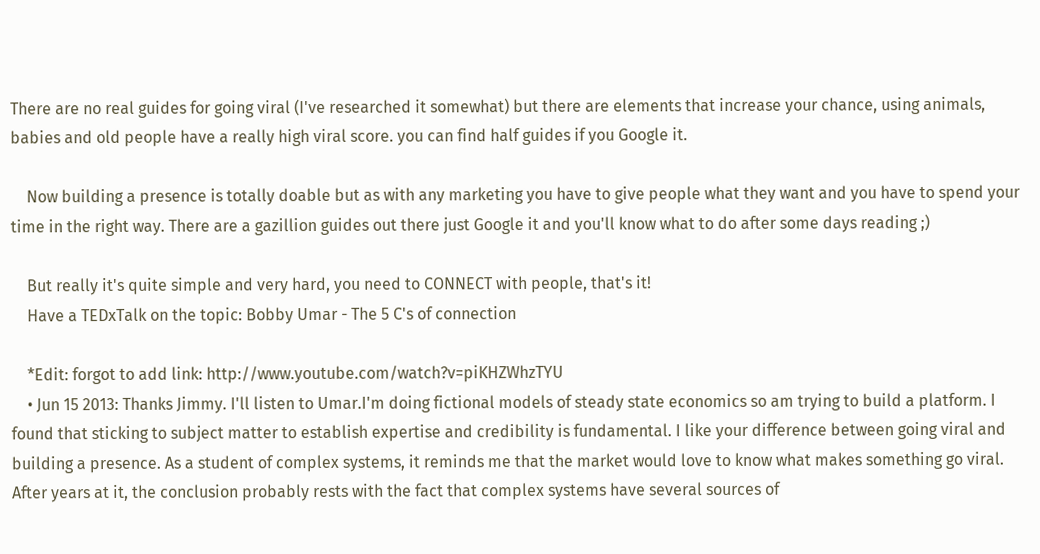There are no real guides for going viral (I've researched it somewhat) but there are elements that increase your chance, using animals, babies and old people have a really high viral score. you can find half guides if you Google it.

    Now building a presence is totally doable but as with any marketing you have to give people what they want and you have to spend your time in the right way. There are a gazillion guides out there just Google it and you'll know what to do after some days reading ;)

    But really it's quite simple and very hard, you need to CONNECT with people, that's it!
    Have a TEDxTalk on the topic: Bobby Umar - The 5 C's of connection

    *Edit: forgot to add link: http://www.youtube.com/watch?v=piKHZWhzTYU
    • Jun 15 2013: Thanks Jimmy. I'll listen to Umar.I'm doing fictional models of steady state economics so am trying to build a platform. I found that sticking to subject matter to establish expertise and credibility is fundamental. I like your difference between going viral and building a presence. As a student of complex systems, it reminds me that the market would love to know what makes something go viral. After years at it, the conclusion probably rests with the fact that complex systems have several sources of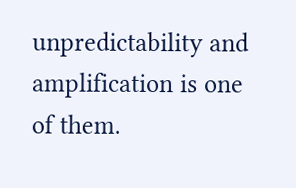unpredictability and amplification is one of them.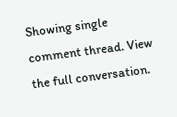Showing single comment thread. View the full conversation.